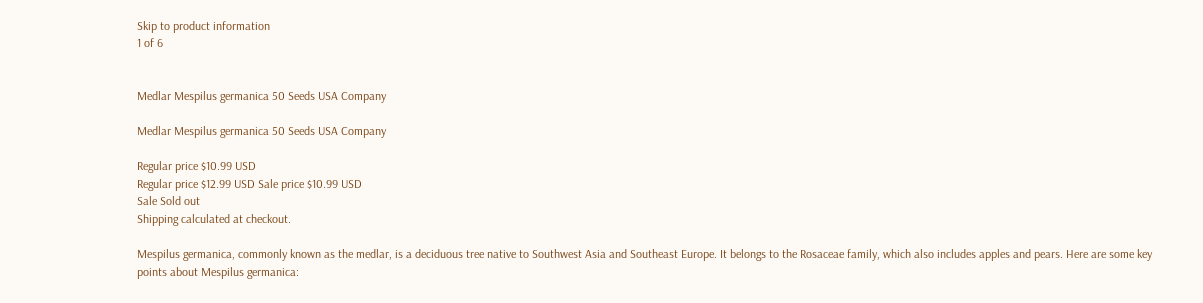Skip to product information
1 of 6


Medlar Mespilus germanica 50 Seeds USA Company

Medlar Mespilus germanica 50 Seeds USA Company

Regular price $10.99 USD
Regular price $12.99 USD Sale price $10.99 USD
Sale Sold out
Shipping calculated at checkout.

Mespilus germanica, commonly known as the medlar, is a deciduous tree native to Southwest Asia and Southeast Europe. It belongs to the Rosaceae family, which also includes apples and pears. Here are some key points about Mespilus germanica: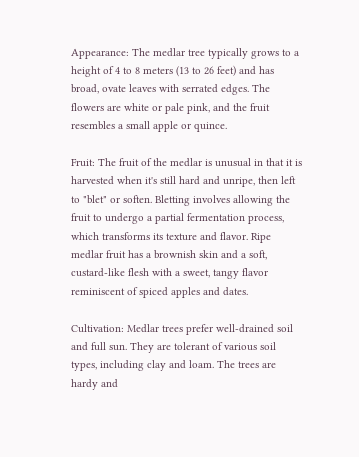Appearance: The medlar tree typically grows to a height of 4 to 8 meters (13 to 26 feet) and has broad, ovate leaves with serrated edges. The flowers are white or pale pink, and the fruit resembles a small apple or quince.

Fruit: The fruit of the medlar is unusual in that it is harvested when it's still hard and unripe, then left to "blet" or soften. Bletting involves allowing the fruit to undergo a partial fermentation process, which transforms its texture and flavor. Ripe medlar fruit has a brownish skin and a soft, custard-like flesh with a sweet, tangy flavor reminiscent of spiced apples and dates.

Cultivation: Medlar trees prefer well-drained soil and full sun. They are tolerant of various soil types, including clay and loam. The trees are hardy and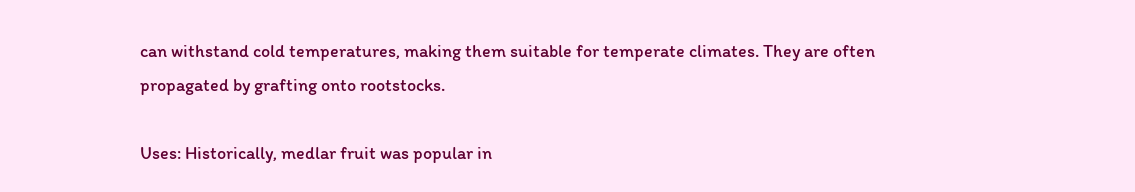can withstand cold temperatures, making them suitable for temperate climates. They are often propagated by grafting onto rootstocks.

Uses: Historically, medlar fruit was popular in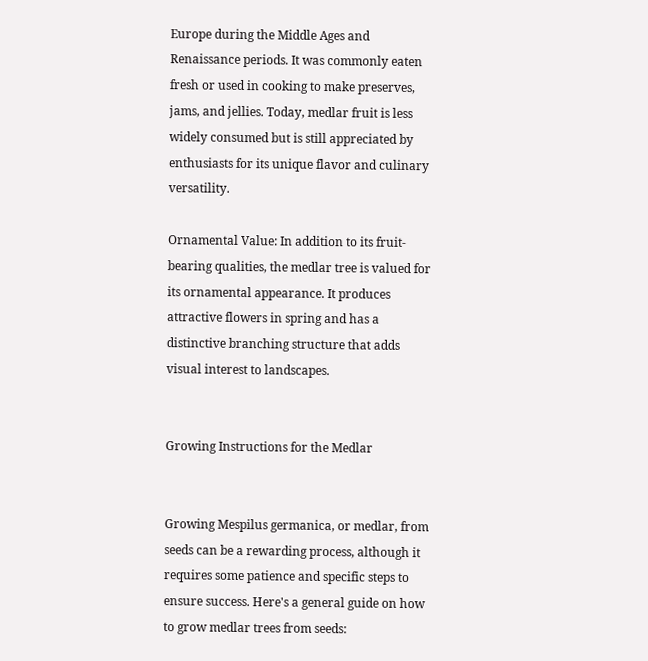Europe during the Middle Ages and Renaissance periods. It was commonly eaten fresh or used in cooking to make preserves, jams, and jellies. Today, medlar fruit is less widely consumed but is still appreciated by enthusiasts for its unique flavor and culinary versatility.

Ornamental Value: In addition to its fruit-bearing qualities, the medlar tree is valued for its ornamental appearance. It produces attractive flowers in spring and has a distinctive branching structure that adds visual interest to landscapes.


Growing Instructions for the Medlar


Growing Mespilus germanica, or medlar, from seeds can be a rewarding process, although it requires some patience and specific steps to ensure success. Here's a general guide on how to grow medlar trees from seeds: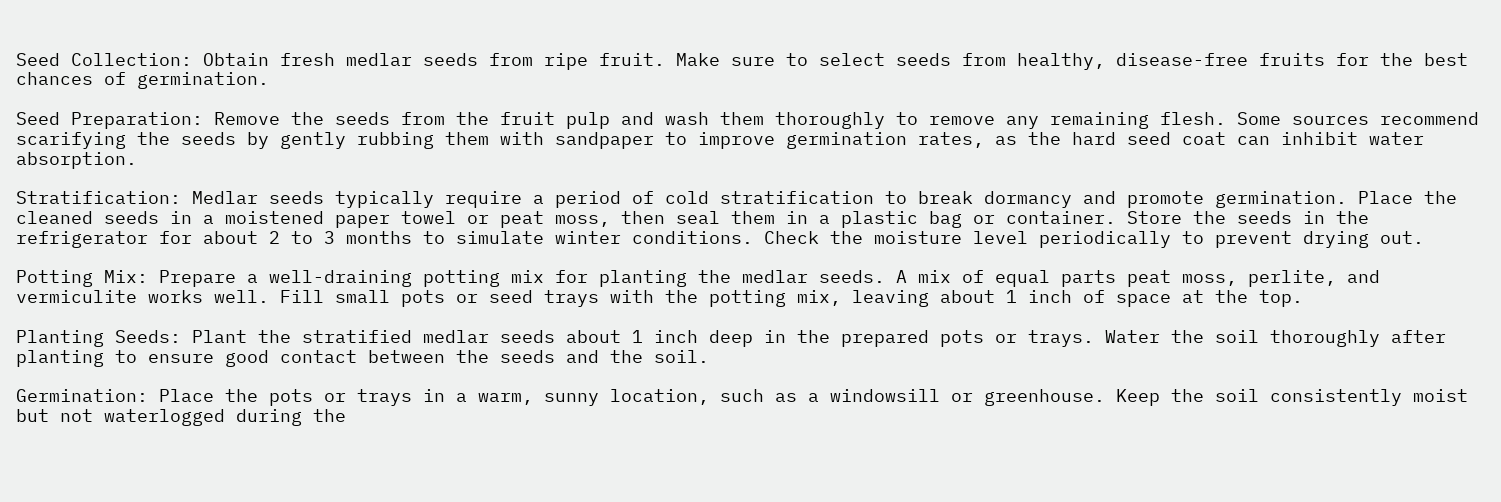Seed Collection: Obtain fresh medlar seeds from ripe fruit. Make sure to select seeds from healthy, disease-free fruits for the best chances of germination.

Seed Preparation: Remove the seeds from the fruit pulp and wash them thoroughly to remove any remaining flesh. Some sources recommend scarifying the seeds by gently rubbing them with sandpaper to improve germination rates, as the hard seed coat can inhibit water absorption.

Stratification: Medlar seeds typically require a period of cold stratification to break dormancy and promote germination. Place the cleaned seeds in a moistened paper towel or peat moss, then seal them in a plastic bag or container. Store the seeds in the refrigerator for about 2 to 3 months to simulate winter conditions. Check the moisture level periodically to prevent drying out.

Potting Mix: Prepare a well-draining potting mix for planting the medlar seeds. A mix of equal parts peat moss, perlite, and vermiculite works well. Fill small pots or seed trays with the potting mix, leaving about 1 inch of space at the top.

Planting Seeds: Plant the stratified medlar seeds about 1 inch deep in the prepared pots or trays. Water the soil thoroughly after planting to ensure good contact between the seeds and the soil.

Germination: Place the pots or trays in a warm, sunny location, such as a windowsill or greenhouse. Keep the soil consistently moist but not waterlogged during the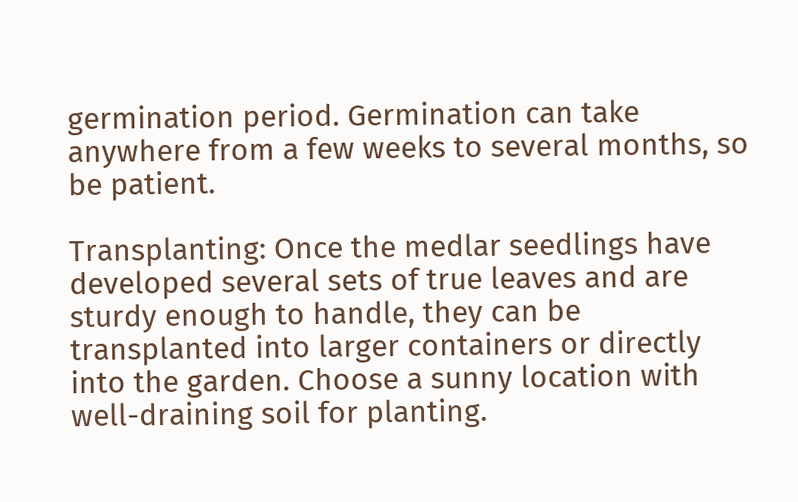germination period. Germination can take anywhere from a few weeks to several months, so be patient.

Transplanting: Once the medlar seedlings have developed several sets of true leaves and are sturdy enough to handle, they can be transplanted into larger containers or directly into the garden. Choose a sunny location with well-draining soil for planting.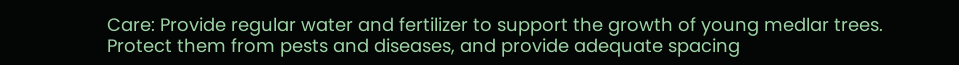Care: Provide regular water and fertilizer to support the growth of young medlar trees. Protect them from pests and diseases, and provide adequate spacing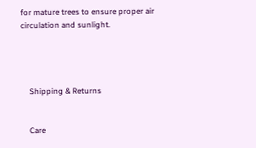for mature trees to ensure proper air circulation and sunlight.




    Shipping & Returns


    Care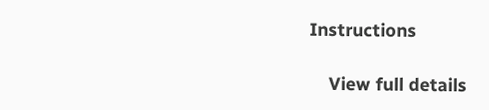Instructions

    View full details